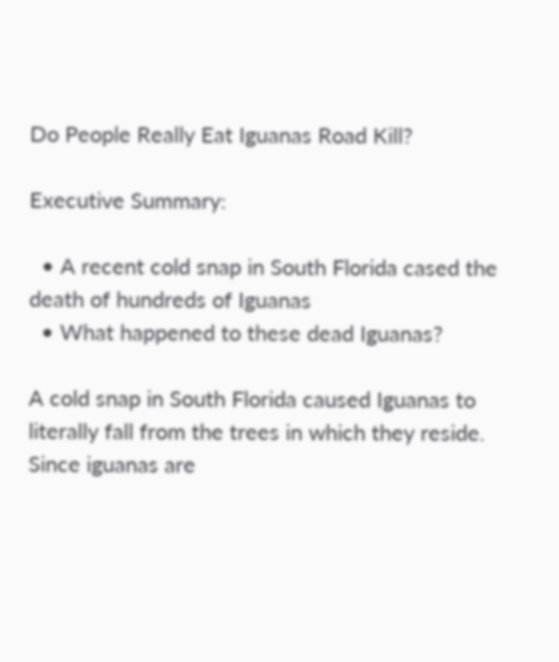Do People Really Eat Iguanas Road Kill?

Executive Summary:

  • A recent cold snap in South Florida cased the death of hundreds of Iguanas
  • What happened to these dead Iguanas?

A cold snap in South Florida caused Iguanas to literally fall from the trees in which they reside.  Since iguanas are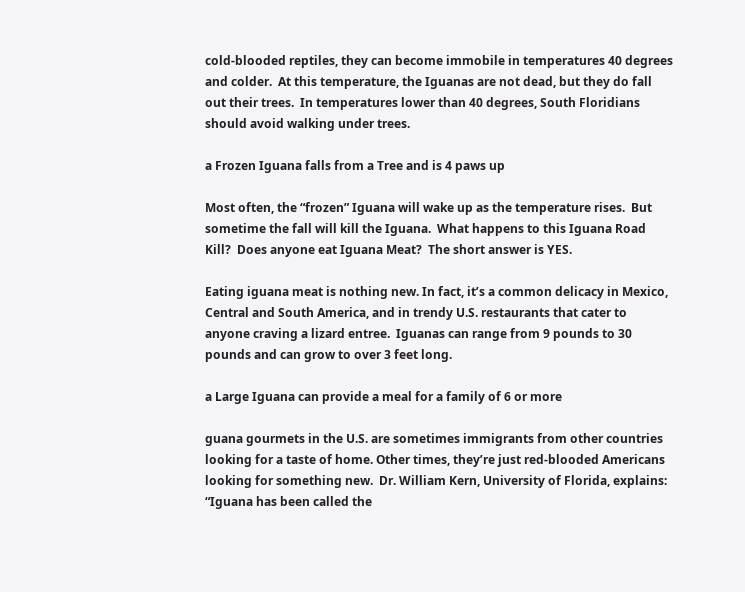cold-blooded reptiles, they can become immobile in temperatures 40 degrees and colder.  At this temperature, the Iguanas are not dead, but they do fall out their trees.  In temperatures lower than 40 degrees, South Floridians should avoid walking under trees.

a Frozen Iguana falls from a Tree and is 4 paws up

Most often, the “frozen” Iguana will wake up as the temperature rises.  But sometime the fall will kill the Iguana.  What happens to this Iguana Road Kill?  Does anyone eat Iguana Meat?  The short answer is YES.

Eating iguana meat is nothing new. In fact, it’s a common delicacy in Mexico, Central and South America, and in trendy U.S. restaurants that cater to anyone craving a lizard entree.  Iguanas can range from 9 pounds to 30 pounds and can grow to over 3 feet long.

a Large Iguana can provide a meal for a family of 6 or more

guana gourmets in the U.S. are sometimes immigrants from other countries looking for a taste of home. Other times, they’re just red-blooded Americans looking for something new.  Dr. William Kern, University of Florida, explains:  “Iguana has been called the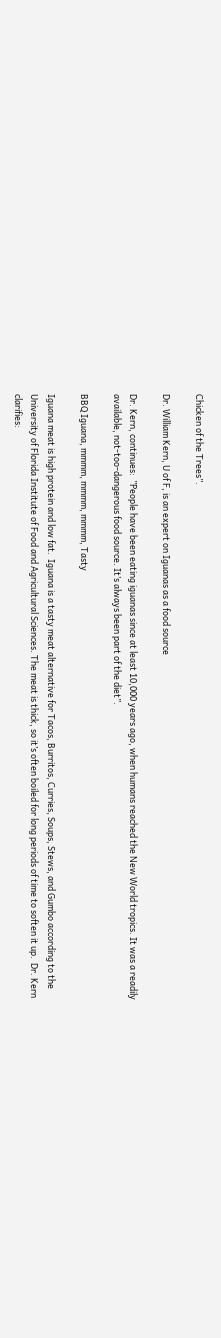Chicken of the Trees”.

Dr. William Kern, U of F, is an expert on Iguanas as a food source

Dr. Kern, continues:  ”People have been eating iguanas since at least 10,000 years ago, when humans reached the New World tropics. It was a readily available, not-too-dangerous food source. It’s always been part of the diet”.

BBQ Iguana, mmmm, mmmm, mmmm, Tasty

Iguana meat is high protein and low fat.  Iguana is a tasty meat alternative for Tacos, Burritos, Curries, Soups, Stews, and Gumbo according to the University of Florida Institute of Food and Agricultural Sciences. The meat is thick, so it’s often boiled for long periods of time to soften it up.  Dr. Kern clarifies: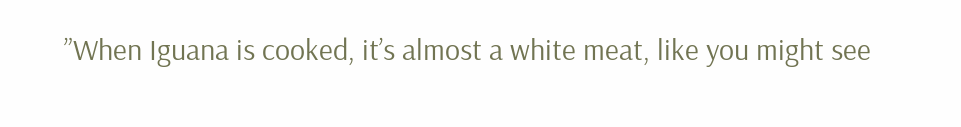”When Iguana is cooked, it’s almost a white meat, like you might see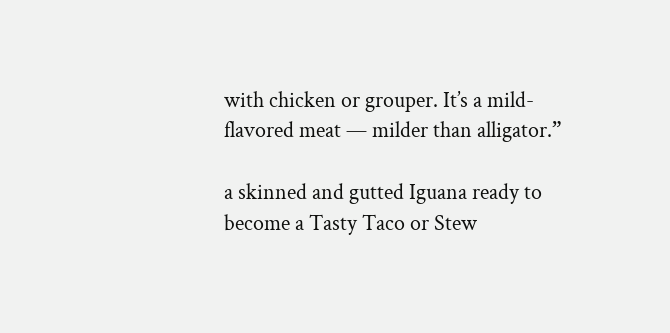with chicken or grouper. It’s a mild-flavored meat — milder than alligator.”

a skinned and gutted Iguana ready to become a Tasty Taco or Stew